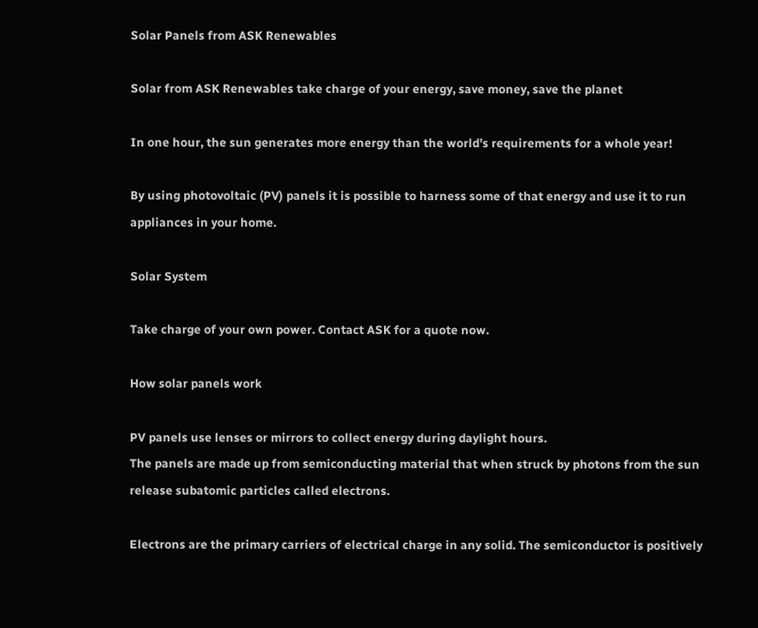Solar Panels from ASK Renewables

Solar from ASK Renewables take charge of your energy, save money, save the planet

In one hour, the sun generates more energy than the world’s requirements for a whole year!

By using photovoltaic (PV) panels it is possible to harness some of that energy and use it to run appliances in your home.

Solar System

Take charge of your own power. Contact ASK for a quote now.

How solar panels work

PV panels use lenses or mirrors to collect energy during daylight hours.
The panels are made up from semiconducting material that when struck by photons from the sun release subatomic particles called electrons.

Electrons are the primary carriers of electrical charge in any solid. The semiconductor is positively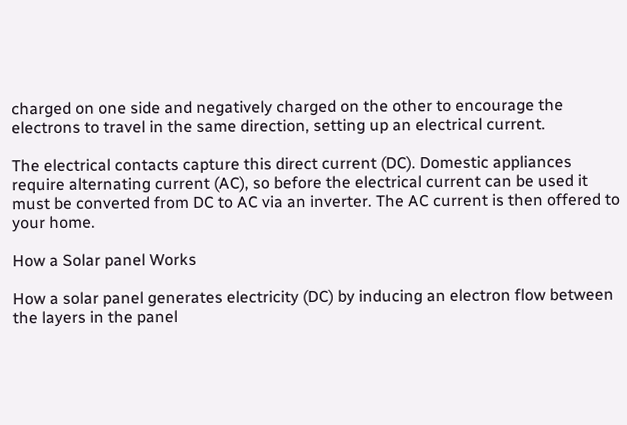charged on one side and negatively charged on the other to encourage the electrons to travel in the same direction, setting up an electrical current.

The electrical contacts capture this direct current (DC). Domestic appliances require alternating current (AC), so before the electrical current can be used it must be converted from DC to AC via an inverter. The AC current is then offered to your home.

How a Solar panel Works

How a solar panel generates electricity (DC) by inducing an electron flow between the layers in the panel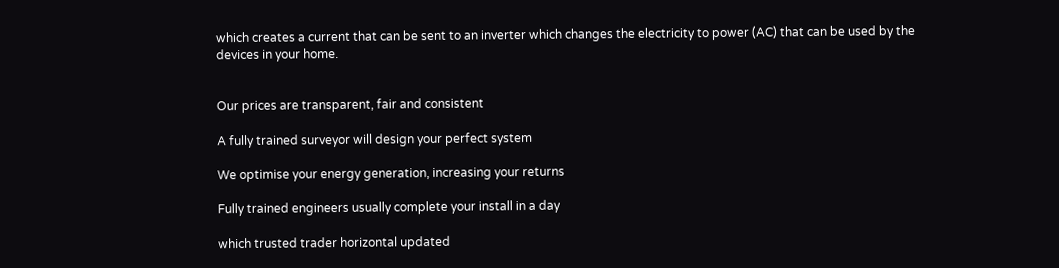which creates a current that can be sent to an inverter which changes the electricity to power (AC) that can be used by the devices in your home.


Our prices are transparent, fair and consistent

A fully trained surveyor will design your perfect system

We optimise your energy generation, increasing your returns

Fully trained engineers usually complete your install in a day

which trusted trader horizontal updated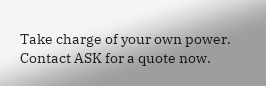Take charge of your own power. Contact ASK for a quote now.